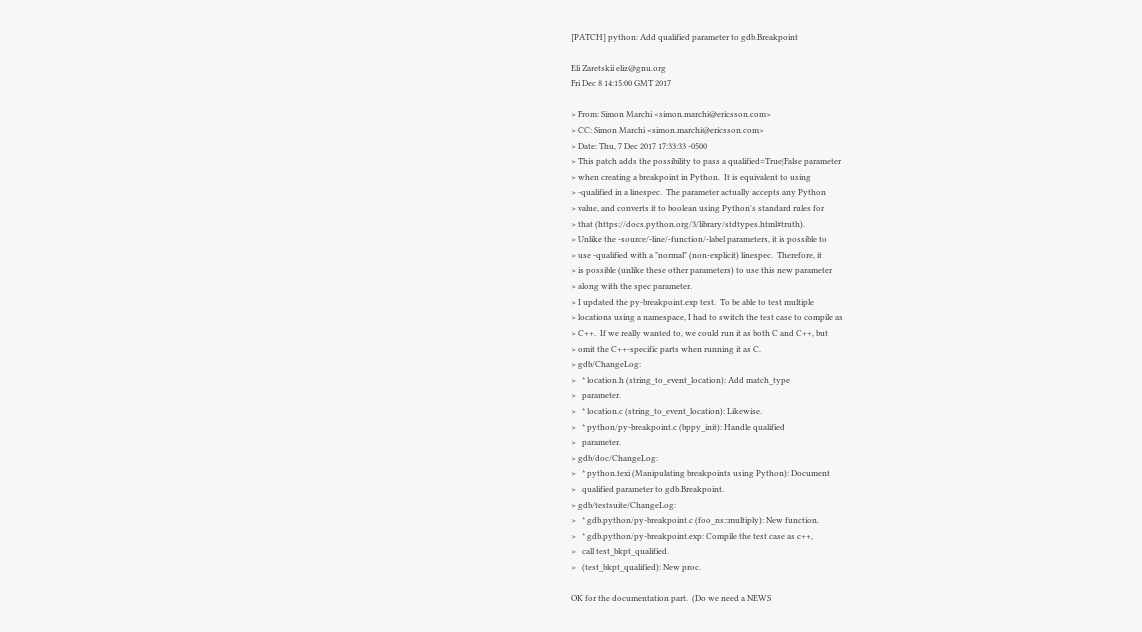[PATCH] python: Add qualified parameter to gdb.Breakpoint

Eli Zaretskii eliz@gnu.org
Fri Dec 8 14:15:00 GMT 2017

> From: Simon Marchi <simon.marchi@ericsson.com>
> CC: Simon Marchi <simon.marchi@ericsson.com>
> Date: Thu, 7 Dec 2017 17:33:33 -0500
> This patch adds the possibility to pass a qualified=True|False parameter
> when creating a breakpoint in Python.  It is equivalent to using
> -qualified in a linespec.  The parameter actually accepts any Python
> value, and converts it to boolean using Python's standard rules for
> that (https://docs.python.org/3/library/stdtypes.html#truth).
> Unlike the -source/-line/-function/-label parameters, it is possible to
> use -qualified with a "normal" (non-explicit) linespec.  Therefore, it
> is possible (unlike these other parameters) to use this new parameter
> along with the spec parameter.
> I updated the py-breakpoint.exp test.  To be able to test multiple
> locations using a namespace, I had to switch the test case to compile as
> C++.  If we really wanted to, we could run it as both C and C++, but
> omit the C++-specific parts when running it as C.
> gdb/ChangeLog:
>   * location.h (string_to_event_location): Add match_type
>   parameter.
>   * location.c (string_to_event_location): Likewise.
>   * python/py-breakpoint.c (bppy_init): Handle qualified
>   parameter.
> gdb/doc/ChangeLog:
>   * python.texi (Manipulating breakpoints using Python): Document
>   qualified parameter to gdb.Breakpoint.
> gdb/testsuite/ChangeLog:
>   * gdb.python/py-breakpoint.c (foo_ns::multiply): New function.
>   * gdb.python/py-breakpoint.exp: Compile the test case as c++,
>   call test_bkpt_qualified.
>   (test_bkpt_qualified): New proc.

OK for the documentation part.  (Do we need a NEWS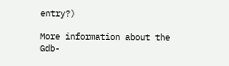entry?)

More information about the Gdb-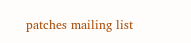patches mailing list